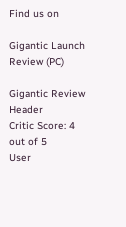Find us on

Gigantic Launch Review (PC)

Gigantic Review Header
Critic Score: 4 out of 5
User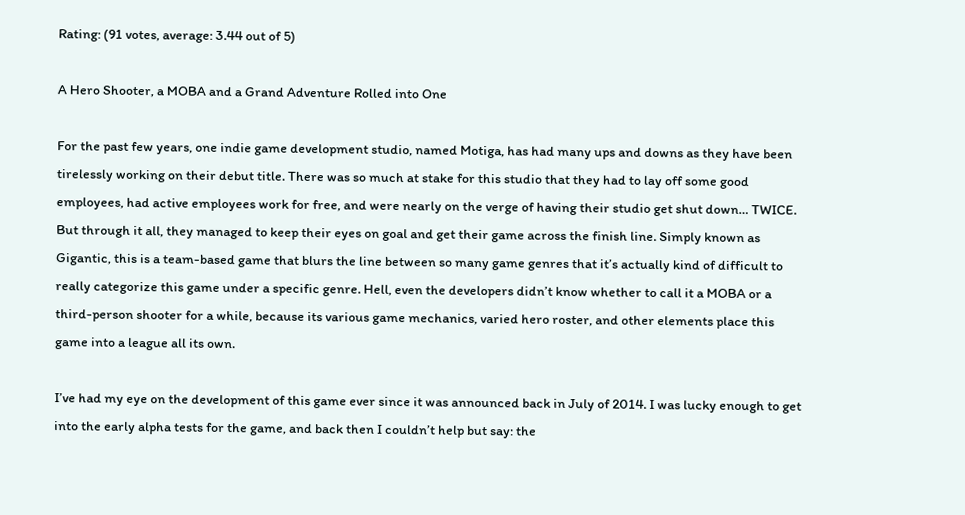Rating: (91 votes, average: 3.44 out of 5)

A Hero Shooter, a MOBA and a Grand Adventure Rolled into One

For the past few years, one indie game development studio, named Motiga, has had many ups and downs as they have been tirelessly working on their debut title. There was so much at stake for this studio that they had to lay off some good employees, had active employees work for free, and were nearly on the verge of having their studio get shut down… TWICE. But through it all, they managed to keep their eyes on goal and get their game across the finish line. Simply known as Gigantic, this is a team-based game that blurs the line between so many game genres that it’s actually kind of difficult to really categorize this game under a specific genre. Hell, even the developers didn’t know whether to call it a MOBA or a third-person shooter for a while, because its various game mechanics, varied hero roster, and other elements place this game into a league all its own.

I’ve had my eye on the development of this game ever since it was announced back in July of 2014. I was lucky enough to get into the early alpha tests for the game, and back then I couldn’t help but say: the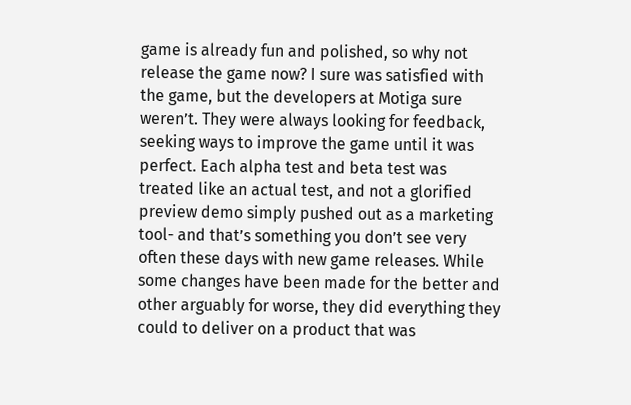game is already fun and polished, so why not release the game now? I sure was satisfied with the game, but the developers at Motiga sure weren’t. They were always looking for feedback, seeking ways to improve the game until it was perfect. Each alpha test and beta test was treated like an actual test, and not a glorified preview demo simply pushed out as a marketing tool- and that’s something you don’t see very often these days with new game releases. While some changes have been made for the better and other arguably for worse, they did everything they could to deliver on a product that was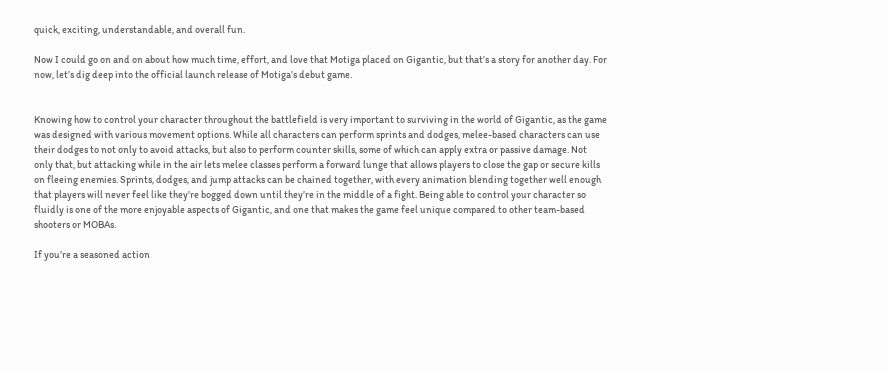quick, exciting, understandable, and overall fun.

Now I could go on and on about how much time, effort, and love that Motiga placed on Gigantic, but that’s a story for another day. For now, let’s dig deep into the official launch release of Motiga’s debut game.


Knowing how to control your character throughout the battlefield is very important to surviving in the world of Gigantic, as the game was designed with various movement options. While all characters can perform sprints and dodges, melee-based characters can use their dodges to not only to avoid attacks, but also to perform counter skills, some of which can apply extra or passive damage. Not only that, but attacking while in the air lets melee classes perform a forward lunge that allows players to close the gap or secure kills on fleeing enemies. Sprints, dodges, and jump attacks can be chained together, with every animation blending together well enough that players will never feel like they’re bogged down until they’re in the middle of a fight. Being able to control your character so fluidly is one of the more enjoyable aspects of Gigantic, and one that makes the game feel unique compared to other team-based shooters or MOBAs.

If you’re a seasoned action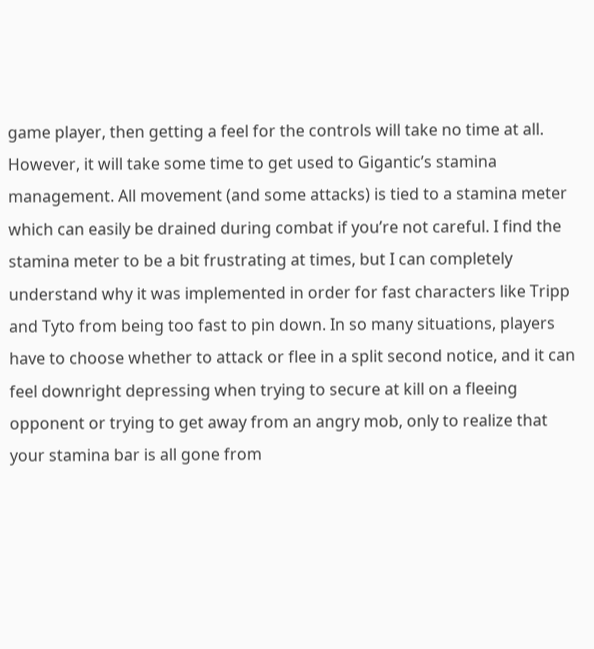game player, then getting a feel for the controls will take no time at all. However, it will take some time to get used to Gigantic’s stamina management. All movement (and some attacks) is tied to a stamina meter which can easily be drained during combat if you’re not careful. I find the stamina meter to be a bit frustrating at times, but I can completely understand why it was implemented in order for fast characters like Tripp and Tyto from being too fast to pin down. In so many situations, players have to choose whether to attack or flee in a split second notice, and it can feel downright depressing when trying to secure at kill on a fleeing opponent or trying to get away from an angry mob, only to realize that your stamina bar is all gone from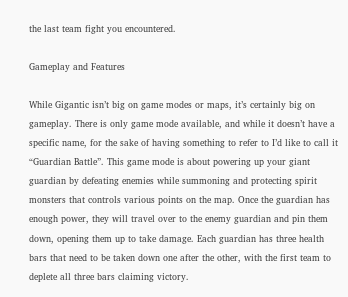the last team fight you encountered.

Gameplay and Features

While Gigantic isn’t big on game modes or maps, it’s certainly big on gameplay. There is only game mode available, and while it doesn’t have a specific name, for the sake of having something to refer to I’d like to call it “Guardian Battle”. This game mode is about powering up your giant guardian by defeating enemies while summoning and protecting spirit monsters that controls various points on the map. Once the guardian has enough power, they will travel over to the enemy guardian and pin them down, opening them up to take damage. Each guardian has three health bars that need to be taken down one after the other, with the first team to deplete all three bars claiming victory.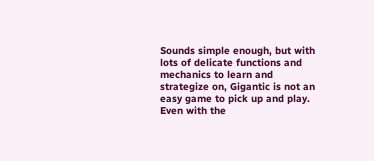Sounds simple enough, but with lots of delicate functions and mechanics to learn and strategize on, Gigantic is not an easy game to pick up and play. Even with the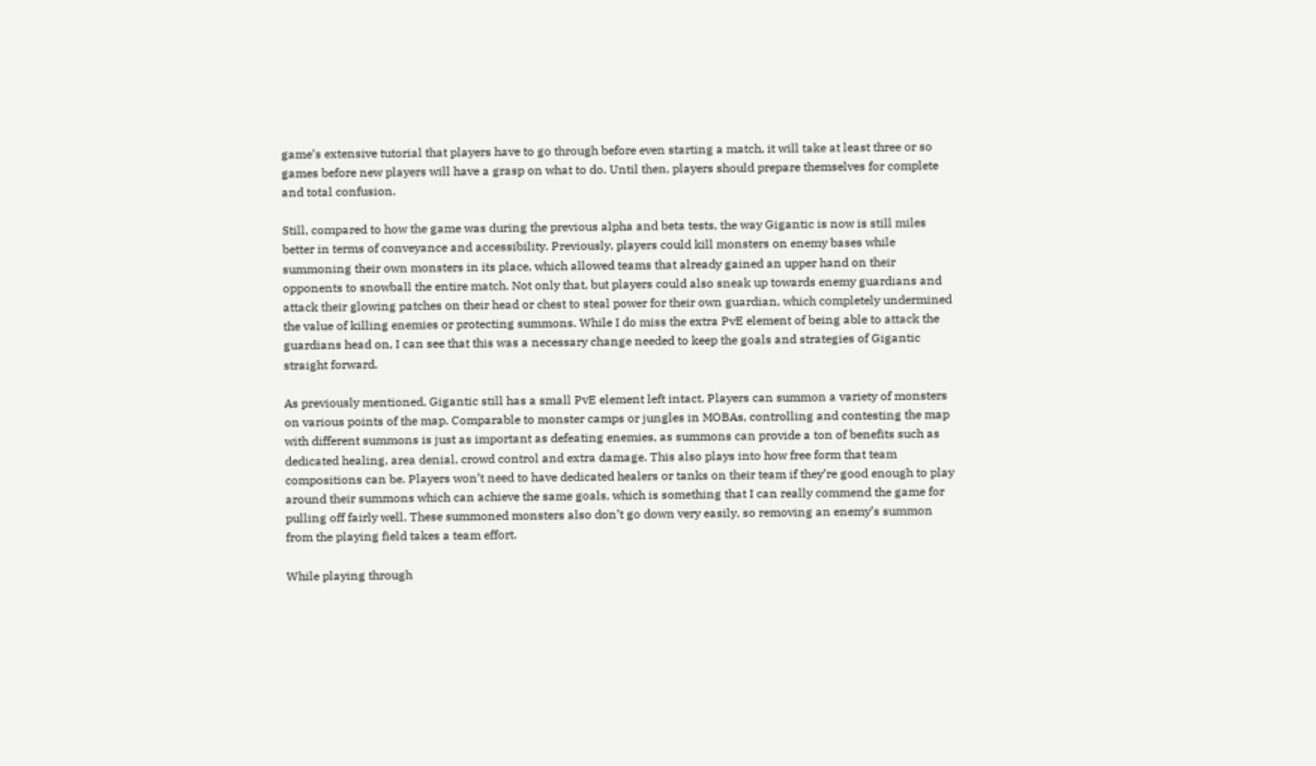game’s extensive tutorial that players have to go through before even starting a match, it will take at least three or so games before new players will have a grasp on what to do. Until then, players should prepare themselves for complete and total confusion.

Still, compared to how the game was during the previous alpha and beta tests, the way Gigantic is now is still miles better in terms of conveyance and accessibility. Previously, players could kill monsters on enemy bases while summoning their own monsters in its place, which allowed teams that already gained an upper hand on their opponents to snowball the entire match. Not only that, but players could also sneak up towards enemy guardians and attack their glowing patches on their head or chest to steal power for their own guardian, which completely undermined the value of killing enemies or protecting summons. While I do miss the extra PvE element of being able to attack the guardians head on, I can see that this was a necessary change needed to keep the goals and strategies of Gigantic straight forward.

As previously mentioned, Gigantic still has a small PvE element left intact. Players can summon a variety of monsters on various points of the map. Comparable to monster camps or jungles in MOBAs, controlling and contesting the map with different summons is just as important as defeating enemies, as summons can provide a ton of benefits such as dedicated healing, area denial, crowd control and extra damage. This also plays into how free form that team compositions can be. Players won’t need to have dedicated healers or tanks on their team if they’re good enough to play around their summons which can achieve the same goals, which is something that I can really commend the game for pulling off fairly well. These summoned monsters also don’t go down very easily, so removing an enemy’s summon from the playing field takes a team effort.

While playing through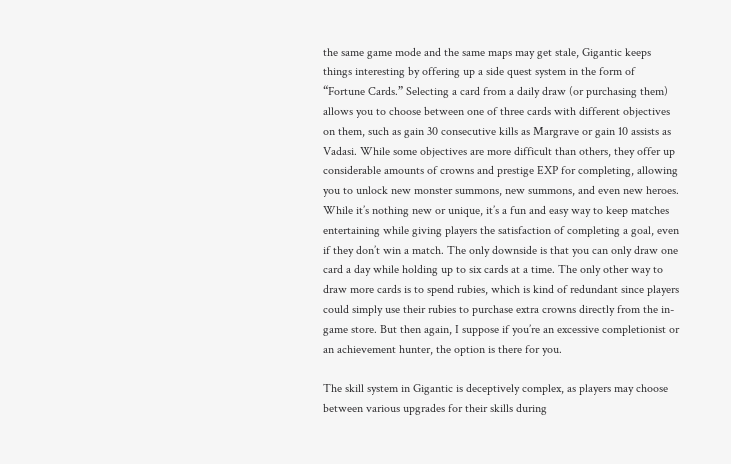the same game mode and the same maps may get stale, Gigantic keeps things interesting by offering up a side quest system in the form of “Fortune Cards.” Selecting a card from a daily draw (or purchasing them) allows you to choose between one of three cards with different objectives on them, such as gain 30 consecutive kills as Margrave or gain 10 assists as Vadasi. While some objectives are more difficult than others, they offer up considerable amounts of crowns and prestige EXP for completing, allowing you to unlock new monster summons, new summons, and even new heroes. While it’s nothing new or unique, it’s a fun and easy way to keep matches entertaining while giving players the satisfaction of completing a goal, even if they don’t win a match. The only downside is that you can only draw one card a day while holding up to six cards at a time. The only other way to draw more cards is to spend rubies, which is kind of redundant since players could simply use their rubies to purchase extra crowns directly from the in-game store. But then again, I suppose if you’re an excessive completionist or an achievement hunter, the option is there for you.

The skill system in Gigantic is deceptively complex, as players may choose between various upgrades for their skills during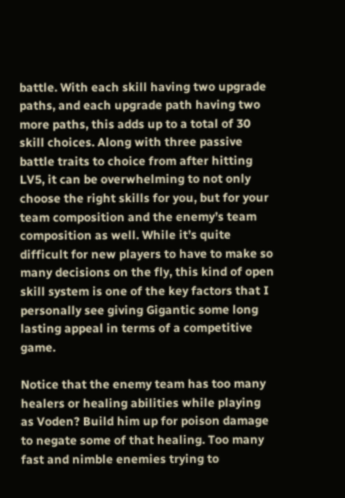battle. With each skill having two upgrade paths, and each upgrade path having two more paths, this adds up to a total of 30 skill choices. Along with three passive battle traits to choice from after hitting LV5, it can be overwhelming to not only choose the right skills for you, but for your team composition and the enemy’s team composition as well. While it’s quite difficult for new players to have to make so many decisions on the fly, this kind of open skill system is one of the key factors that I personally see giving Gigantic some long lasting appeal in terms of a competitive game.

Notice that the enemy team has too many healers or healing abilities while playing as Voden? Build him up for poison damage to negate some of that healing. Too many fast and nimble enemies trying to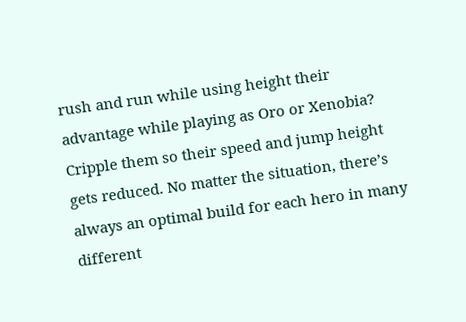rush and run while using height their advantage while playing as Oro or Xenobia? Cripple them so their speed and jump height gets reduced. No matter the situation, there’s always an optimal build for each hero in many different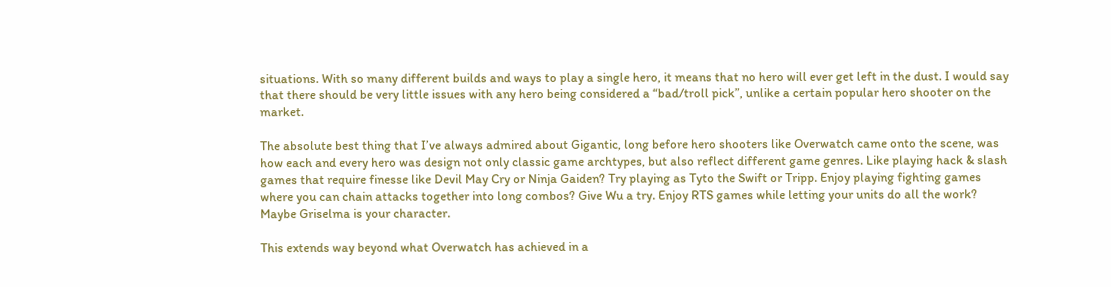situations. With so many different builds and ways to play a single hero, it means that no hero will ever get left in the dust. I would say that there should be very little issues with any hero being considered a “bad/troll pick”, unlike a certain popular hero shooter on the market.

The absolute best thing that I’ve always admired about Gigantic, long before hero shooters like Overwatch came onto the scene, was how each and every hero was design not only classic game archtypes, but also reflect different game genres. Like playing hack & slash games that require finesse like Devil May Cry or Ninja Gaiden? Try playing as Tyto the Swift or Tripp. Enjoy playing fighting games where you can chain attacks together into long combos? Give Wu a try. Enjoy RTS games while letting your units do all the work? Maybe Griselma is your character.

This extends way beyond what Overwatch has achieved in a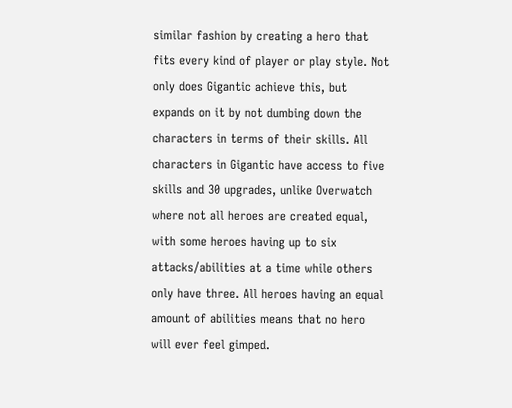similar fashion by creating a hero that fits every kind of player or play style. Not only does Gigantic achieve this, but expands on it by not dumbing down the characters in terms of their skills. All characters in Gigantic have access to five skills and 30 upgrades, unlike Overwatch where not all heroes are created equal, with some heroes having up to six attacks/abilities at a time while others only have three. All heroes having an equal amount of abilities means that no hero will ever feel gimped.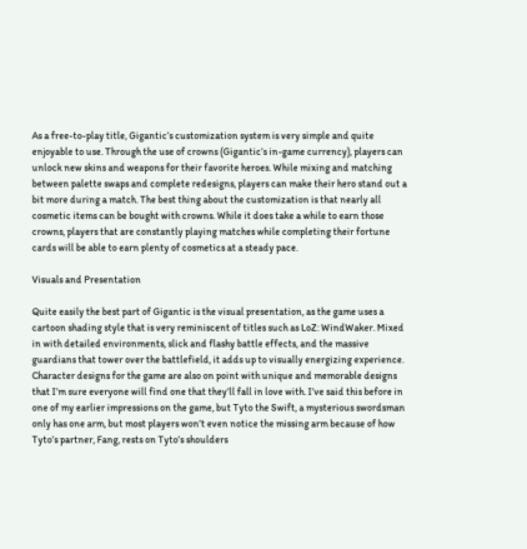As a free-to-play title, Gigantic’s customization system is very simple and quite enjoyable to use. Through the use of crowns (Gigantic’s in-game currency), players can unlock new skins and weapons for their favorite heroes. While mixing and matching between palette swaps and complete redesigns, players can make their hero stand out a bit more during a match. The best thing about the customization is that nearly all cosmetic items can be bought with crowns. While it does take a while to earn those crowns, players that are constantly playing matches while completing their fortune cards will be able to earn plenty of cosmetics at a steady pace.

Visuals and Presentation

Quite easily the best part of Gigantic is the visual presentation, as the game uses a cartoon shading style that is very reminiscent of titles such as LoZ: WindWaker. Mixed in with detailed environments, slick and flashy battle effects, and the massive guardians that tower over the battlefield, it adds up to visually energizing experience. Character designs for the game are also on point with unique and memorable designs that I’m sure everyone will find one that they’ll fall in love with. I’ve said this before in one of my earlier impressions on the game, but Tyto the Swift, a mysterious swordsman only has one arm, but most players won’t even notice the missing arm because of how Tyto’s partner, Fang, rests on Tyto’s shoulders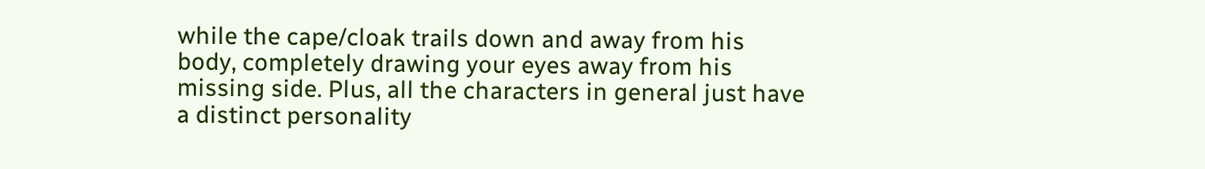while the cape/cloak trails down and away from his body, completely drawing your eyes away from his missing side. Plus, all the characters in general just have a distinct personality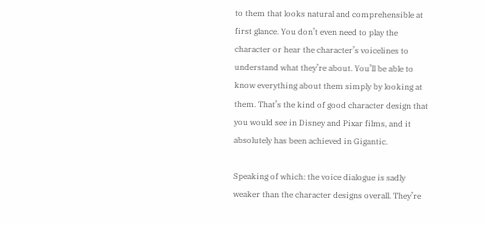to them that looks natural and comprehensible at first glance. You don’t even need to play the character or hear the character’s voicelines to understand what they’re about. You’ll be able to know everything about them simply by looking at them. That’s the kind of good character design that you would see in Disney and Pixar films, and it absolutely has been achieved in Gigantic.

Speaking of which: the voice dialogue is sadly weaker than the character designs overall. They’re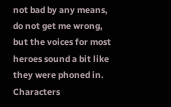not bad by any means, do not get me wrong, but the voices for most heroes sound a bit like they were phoned in. Characters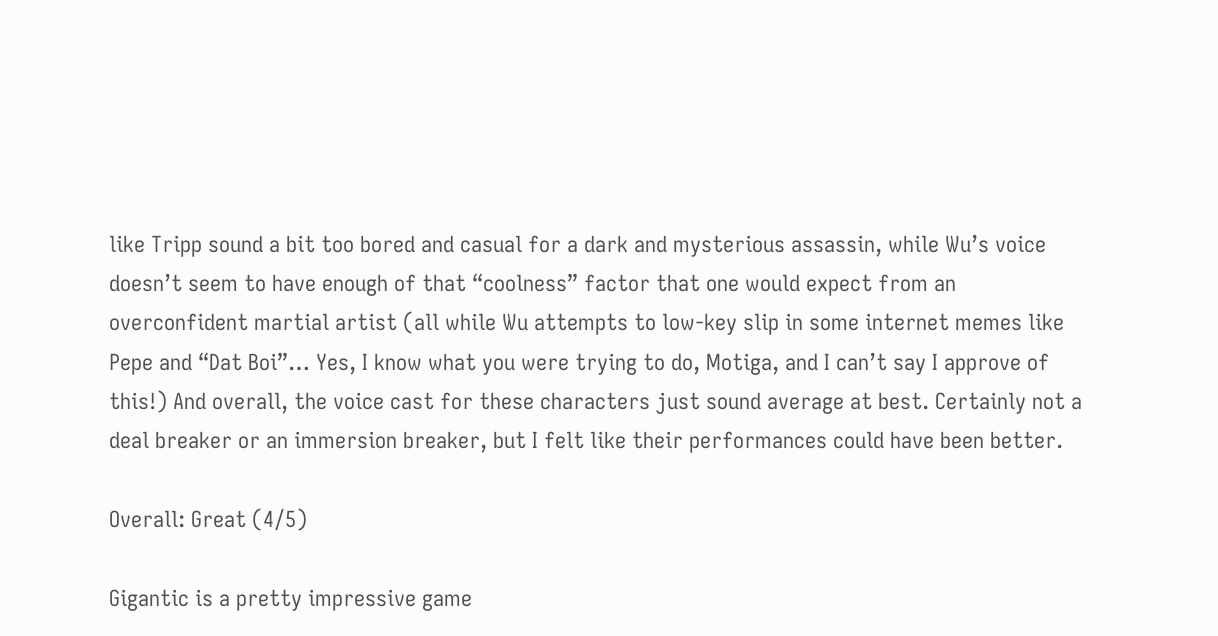like Tripp sound a bit too bored and casual for a dark and mysterious assassin, while Wu’s voice doesn’t seem to have enough of that “coolness” factor that one would expect from an overconfident martial artist (all while Wu attempts to low-key slip in some internet memes like Pepe and “Dat Boi”… Yes, I know what you were trying to do, Motiga, and I can’t say I approve of this!) And overall, the voice cast for these characters just sound average at best. Certainly not a deal breaker or an immersion breaker, but I felt like their performances could have been better.

Overall: Great (4/5)

Gigantic is a pretty impressive game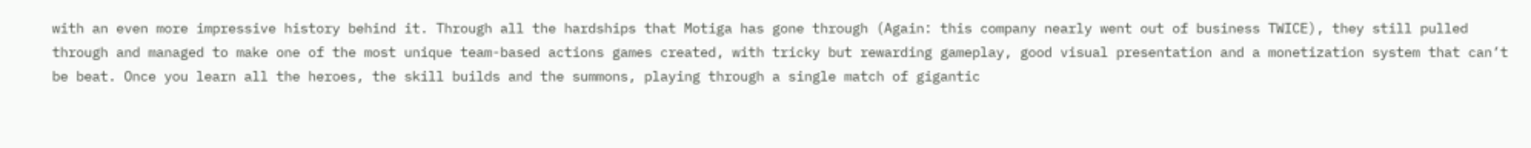with an even more impressive history behind it. Through all the hardships that Motiga has gone through (Again: this company nearly went out of business TWICE), they still pulled through and managed to make one of the most unique team-based actions games created, with tricky but rewarding gameplay, good visual presentation and a monetization system that can’t be beat. Once you learn all the heroes, the skill builds and the summons, playing through a single match of gigantic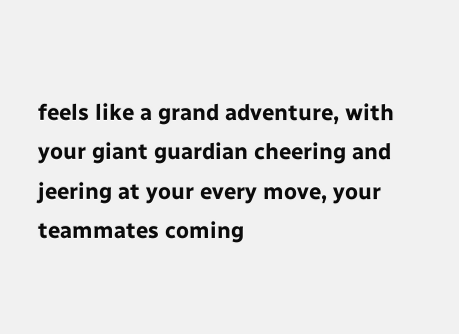feels like a grand adventure, with your giant guardian cheering and jeering at your every move, your teammates coming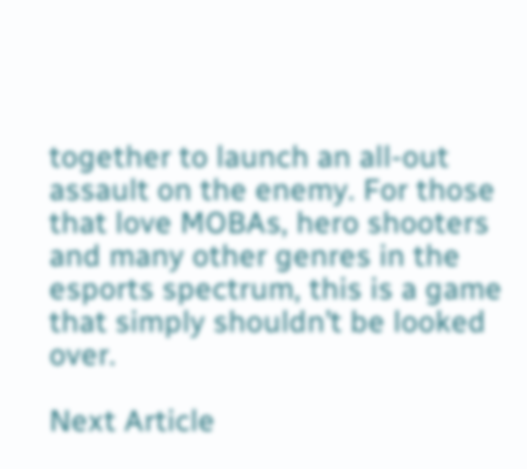together to launch an all-out assault on the enemy. For those that love MOBAs, hero shooters and many other genres in the esports spectrum, this is a game that simply shouldn’t be looked over.

Next Article